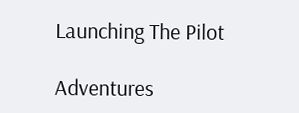Launching The Pilot

Adventures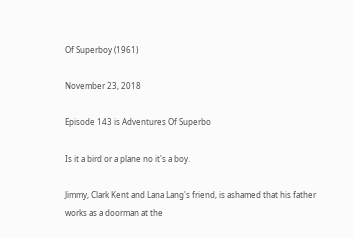Of Superboy (1961)

November 23, 2018

Episode 143 is Adventures Of Superbo

Is it a bird or a plane no it's a boy.

Jimmy, Clark Kent and Lana Lang's friend, is ashamed that his father works as a doorman at the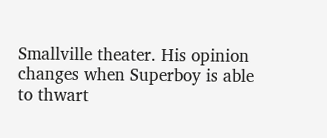Smallville theater. His opinion changes when Superboy is able to thwart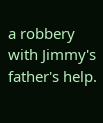a robbery with Jimmy's father's help.